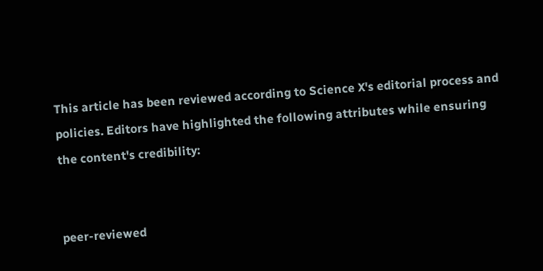This article has been reviewed according to Science X's editorial process and policies. Editors have highlighted the following attributes while ensuring the content's credibility:


peer-reviewed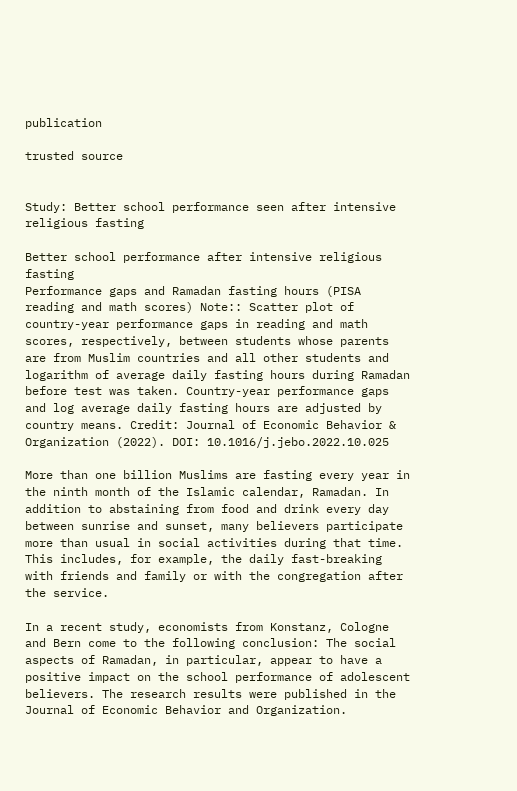publication

trusted source


Study: Better school performance seen after intensive religious fasting

Better school performance after intensive religious fasting
Performance gaps and Ramadan fasting hours (PISA reading and math scores) Note:: Scatter plot of country-year performance gaps in reading and math scores, respectively, between students whose parents are from Muslim countries and all other students and logarithm of average daily fasting hours during Ramadan before test was taken. Country-year performance gaps and log average daily fasting hours are adjusted by country means. Credit: Journal of Economic Behavior & Organization (2022). DOI: 10.1016/j.jebo.2022.10.025

More than one billion Muslims are fasting every year in the ninth month of the Islamic calendar, Ramadan. In addition to abstaining from food and drink every day between sunrise and sunset, many believers participate more than usual in social activities during that time. This includes, for example, the daily fast-breaking with friends and family or with the congregation after the service.

In a recent study, economists from Konstanz, Cologne and Bern come to the following conclusion: The social aspects of Ramadan, in particular, appear to have a positive impact on the school performance of adolescent believers. The research results were published in the Journal of Economic Behavior and Organization.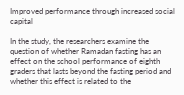Improved performance through increased social capital

In the study, the researchers examine the question of whether Ramadan fasting has an effect on the school performance of eighth graders that lasts beyond the fasting period and whether this effect is related to the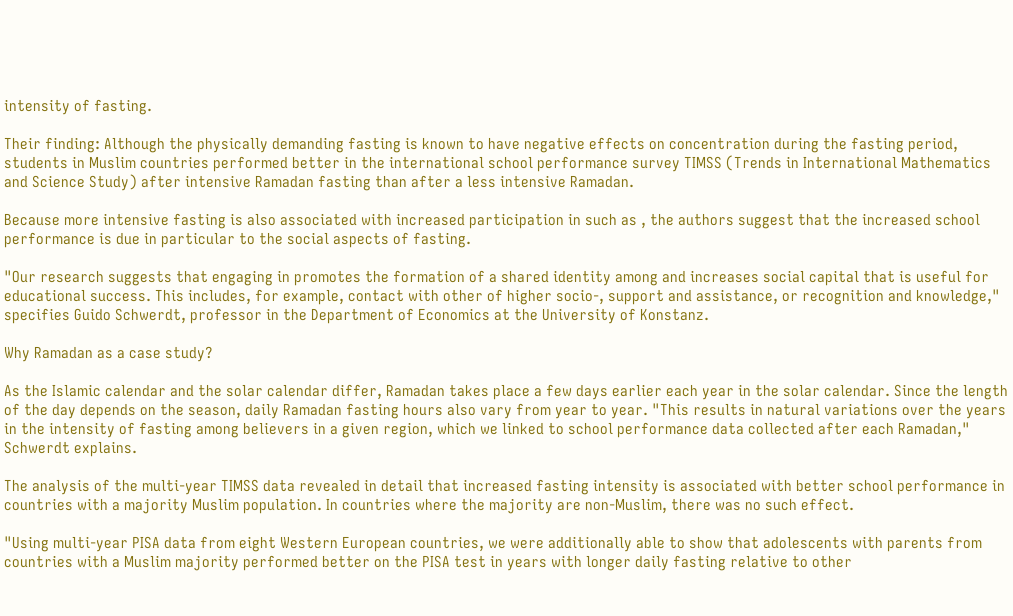intensity of fasting.

Their finding: Although the physically demanding fasting is known to have negative effects on concentration during the fasting period, students in Muslim countries performed better in the international school performance survey TIMSS (Trends in International Mathematics and Science Study) after intensive Ramadan fasting than after a less intensive Ramadan.

Because more intensive fasting is also associated with increased participation in such as , the authors suggest that the increased school performance is due in particular to the social aspects of fasting.

"Our research suggests that engaging in promotes the formation of a shared identity among and increases social capital that is useful for educational success. This includes, for example, contact with other of higher socio-, support and assistance, or recognition and knowledge," specifies Guido Schwerdt, professor in the Department of Economics at the University of Konstanz.

Why Ramadan as a case study?

As the Islamic calendar and the solar calendar differ, Ramadan takes place a few days earlier each year in the solar calendar. Since the length of the day depends on the season, daily Ramadan fasting hours also vary from year to year. "This results in natural variations over the years in the intensity of fasting among believers in a given region, which we linked to school performance data collected after each Ramadan," Schwerdt explains.

The analysis of the multi-year TIMSS data revealed in detail that increased fasting intensity is associated with better school performance in countries with a majority Muslim population. In countries where the majority are non-Muslim, there was no such effect.

"Using multi-year PISA data from eight Western European countries, we were additionally able to show that adolescents with parents from countries with a Muslim majority performed better on the PISA test in years with longer daily fasting relative to other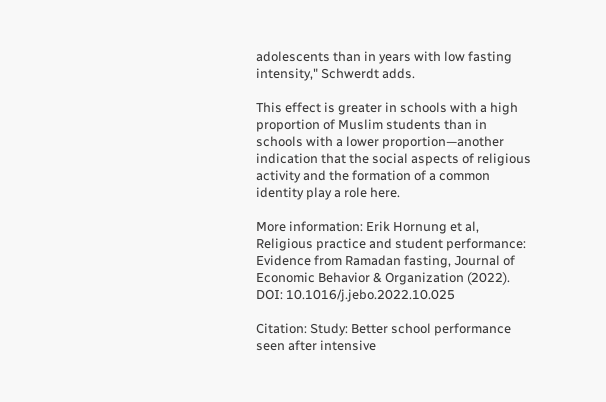adolescents than in years with low fasting intensity," Schwerdt adds.

This effect is greater in schools with a high proportion of Muslim students than in schools with a lower proportion—another indication that the social aspects of religious activity and the formation of a common identity play a role here.

More information: Erik Hornung et al, Religious practice and student performance: Evidence from Ramadan fasting, Journal of Economic Behavior & Organization (2022). DOI: 10.1016/j.jebo.2022.10.025

Citation: Study: Better school performance seen after intensive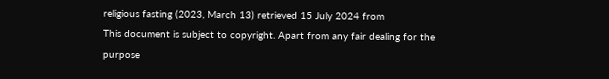religious fasting (2023, March 13) retrieved 15 July 2024 from
This document is subject to copyright. Apart from any fair dealing for the purpose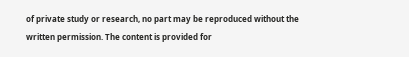of private study or research, no part may be reproduced without the written permission. The content is provided for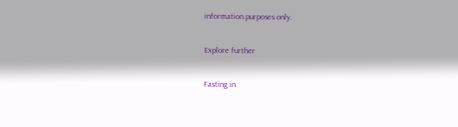information purposes only.

Explore further

Fasting in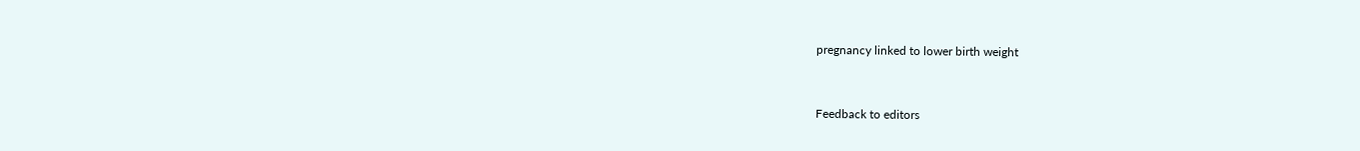pregnancy linked to lower birth weight


Feedback to editors